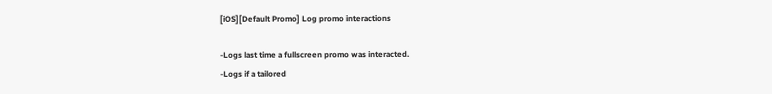[iOS][Default Promo] Log promo interactions

-Logs last time a fullscreen promo was interacted.
-Logs if a tailored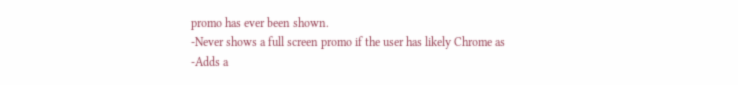promo has ever been shown.
-Never shows a full screen promo if the user has likely Chrome as
-Adds a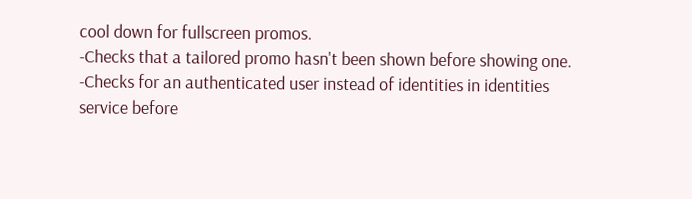cool down for fullscreen promos.
-Checks that a tailored promo hasn't been shown before showing one.
-Checks for an authenticated user instead of identities in identities
service before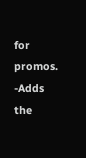for promos.
-Adds the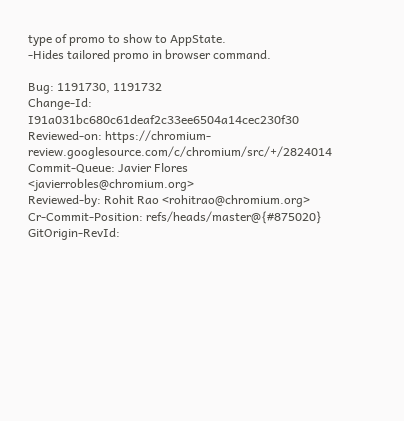type of promo to show to AppState.
-Hides tailored promo in browser command.

Bug: 1191730, 1191732
Change-Id: I91a031bc680c61deaf2c33ee6504a14cec230f30
Reviewed-on: https://chromium-review.googlesource.com/c/chromium/src/+/2824014
Commit-Queue: Javier Flores <javierrobles@chromium.org>
Reviewed-by: Rohit Rao <rohitrao@chromium.org>
Cr-Commit-Position: refs/heads/master@{#875020}
GitOrigin-RevId: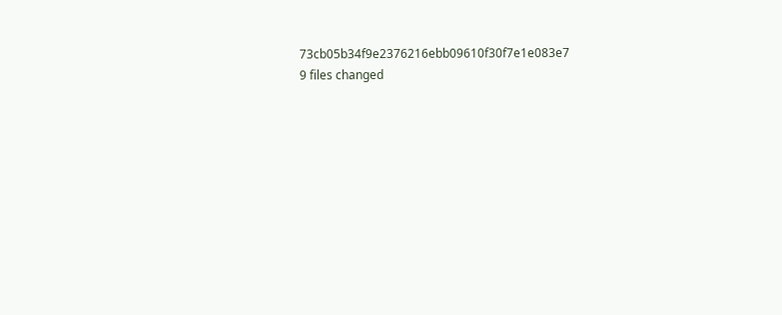73cb05b34f9e2376216ebb09610f30f7e1e083e7
9 files changed